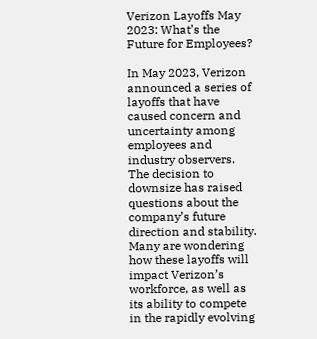Verizon Layoffs May 2023: What’s the Future for Employees?

In May 2023, Verizon announced a series of layoffs that have caused concern and uncertainty among employees and industry observers. The decision to downsize has raised questions about the company’s future direction and stability. Many are wondering how these layoffs will impact Verizon’s workforce, as well as its ability to compete in the rapidly evolving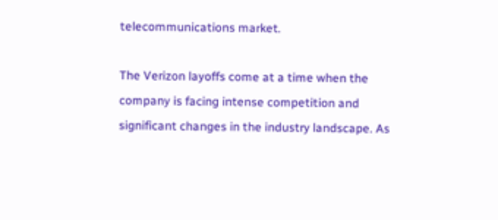telecommunications market.

The Verizon layoffs come at a time when the company is facing intense competition and significant changes in the industry landscape. As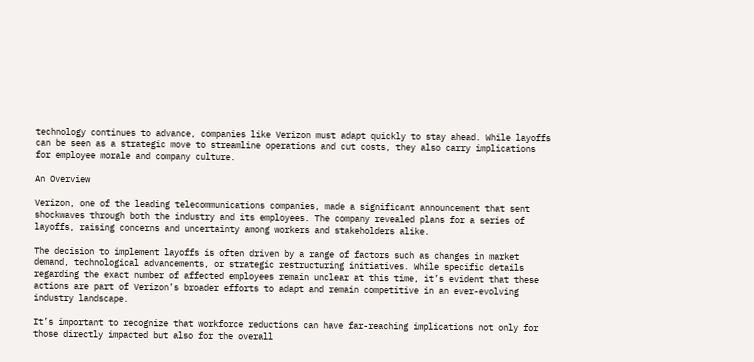technology continues to advance, companies like Verizon must adapt quickly to stay ahead. While layoffs can be seen as a strategic move to streamline operations and cut costs, they also carry implications for employee morale and company culture.

An Overview

Verizon, one of the leading telecommunications companies, made a significant announcement that sent shockwaves through both the industry and its employees. The company revealed plans for a series of layoffs, raising concerns and uncertainty among workers and stakeholders alike.

The decision to implement layoffs is often driven by a range of factors such as changes in market demand, technological advancements, or strategic restructuring initiatives. While specific details regarding the exact number of affected employees remain unclear at this time, it’s evident that these actions are part of Verizon’s broader efforts to adapt and remain competitive in an ever-evolving industry landscape.

It’s important to recognize that workforce reductions can have far-reaching implications not only for those directly impacted but also for the overall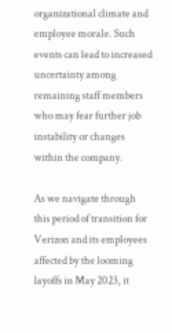organizational climate and employee morale. Such events can lead to increased uncertainty among remaining staff members who may fear further job instability or changes within the company.

As we navigate through this period of transition for Verizon and its employees affected by the looming layoffs in May 2023, it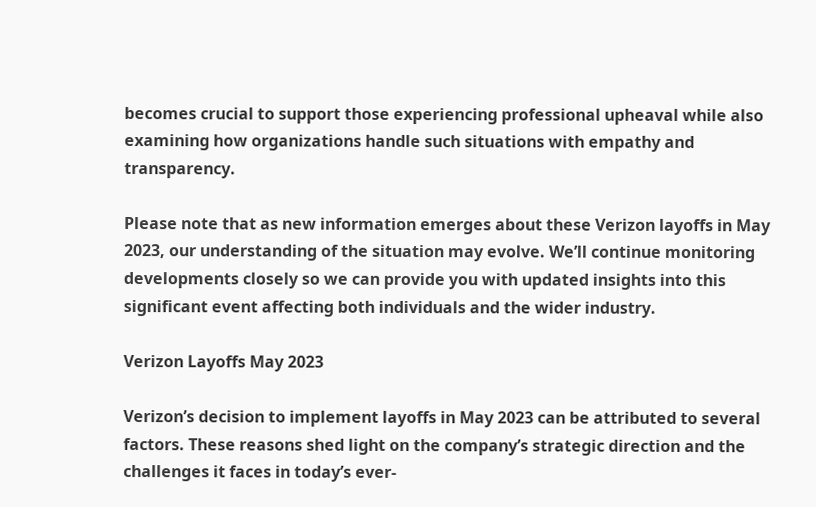becomes crucial to support those experiencing professional upheaval while also examining how organizations handle such situations with empathy and transparency.

Please note that as new information emerges about these Verizon layoffs in May 2023, our understanding of the situation may evolve. We’ll continue monitoring developments closely so we can provide you with updated insights into this significant event affecting both individuals and the wider industry.

Verizon Layoffs May 2023

Verizon’s decision to implement layoffs in May 2023 can be attributed to several factors. These reasons shed light on the company’s strategic direction and the challenges it faces in today’s ever-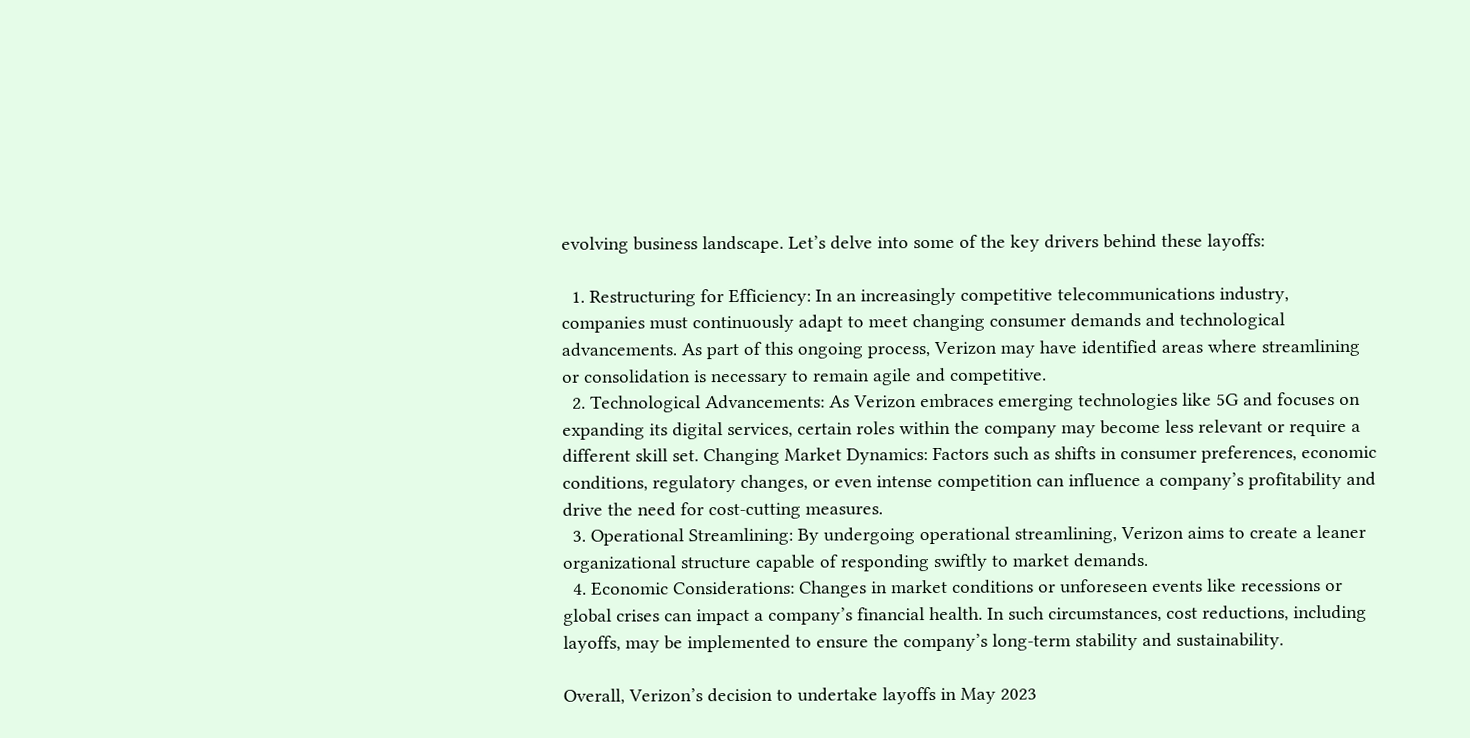evolving business landscape. Let’s delve into some of the key drivers behind these layoffs:

  1. Restructuring for Efficiency: In an increasingly competitive telecommunications industry, companies must continuously adapt to meet changing consumer demands and technological advancements. As part of this ongoing process, Verizon may have identified areas where streamlining or consolidation is necessary to remain agile and competitive.
  2. Technological Advancements: As Verizon embraces emerging technologies like 5G and focuses on expanding its digital services, certain roles within the company may become less relevant or require a different skill set. Changing Market Dynamics: Factors such as shifts in consumer preferences, economic conditions, regulatory changes, or even intense competition can influence a company’s profitability and drive the need for cost-cutting measures.
  3. Operational Streamlining: By undergoing operational streamlining, Verizon aims to create a leaner organizational structure capable of responding swiftly to market demands.
  4. Economic Considerations: Changes in market conditions or unforeseen events like recessions or global crises can impact a company’s financial health. In such circumstances, cost reductions, including layoffs, may be implemented to ensure the company’s long-term stability and sustainability.

Overall, Verizon’s decision to undertake layoffs in May 2023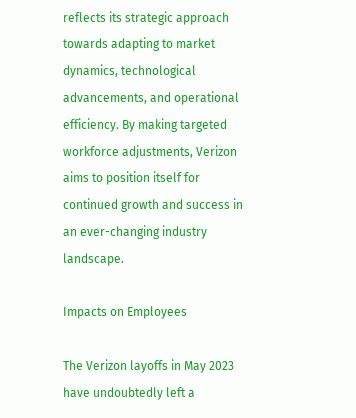reflects its strategic approach towards adapting to market dynamics, technological advancements, and operational efficiency. By making targeted workforce adjustments, Verizon aims to position itself for continued growth and success in an ever-changing industry landscape.

Impacts on Employees

The Verizon layoffs in May 2023 have undoubtedly left a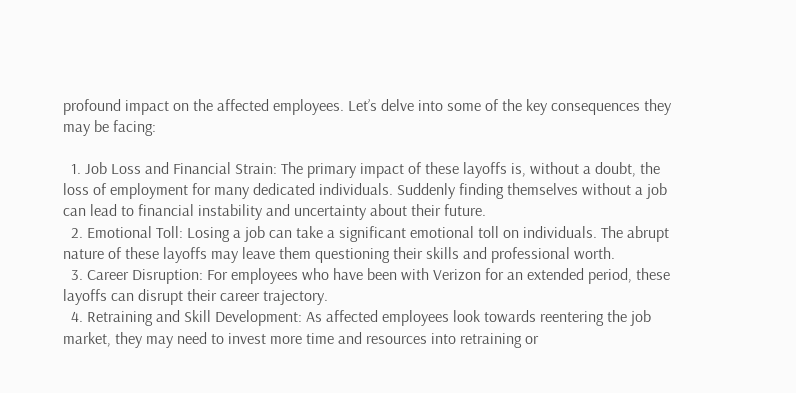profound impact on the affected employees. Let’s delve into some of the key consequences they may be facing:

  1. Job Loss and Financial Strain: The primary impact of these layoffs is, without a doubt, the loss of employment for many dedicated individuals. Suddenly finding themselves without a job can lead to financial instability and uncertainty about their future.
  2. Emotional Toll: Losing a job can take a significant emotional toll on individuals. The abrupt nature of these layoffs may leave them questioning their skills and professional worth.
  3. Career Disruption: For employees who have been with Verizon for an extended period, these layoffs can disrupt their career trajectory.
  4. Retraining and Skill Development: As affected employees look towards reentering the job market, they may need to invest more time and resources into retraining or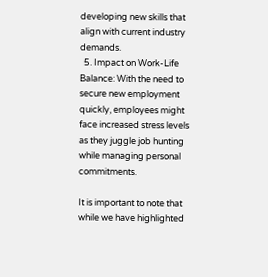developing new skills that align with current industry demands.
  5. Impact on Work-Life Balance: With the need to secure new employment quickly, employees might face increased stress levels as they juggle job hunting while managing personal commitments.

It is important to note that while we have highlighted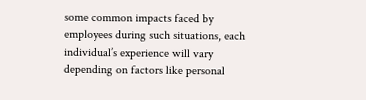some common impacts faced by employees during such situations, each individual’s experience will vary depending on factors like personal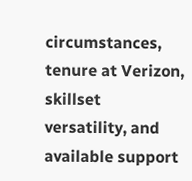circumstances, tenure at Verizon, skillset versatility, and available support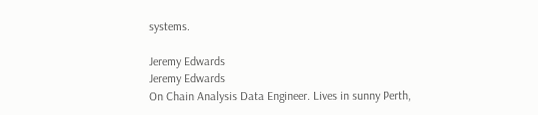systems.

Jeremy Edwards
Jeremy Edwards
On Chain Analysis Data Engineer. Lives in sunny Perth,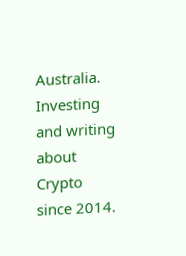Australia. Investing and writing about Crypto since 2014.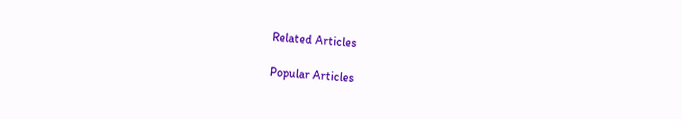Related Articles

Popular Articles